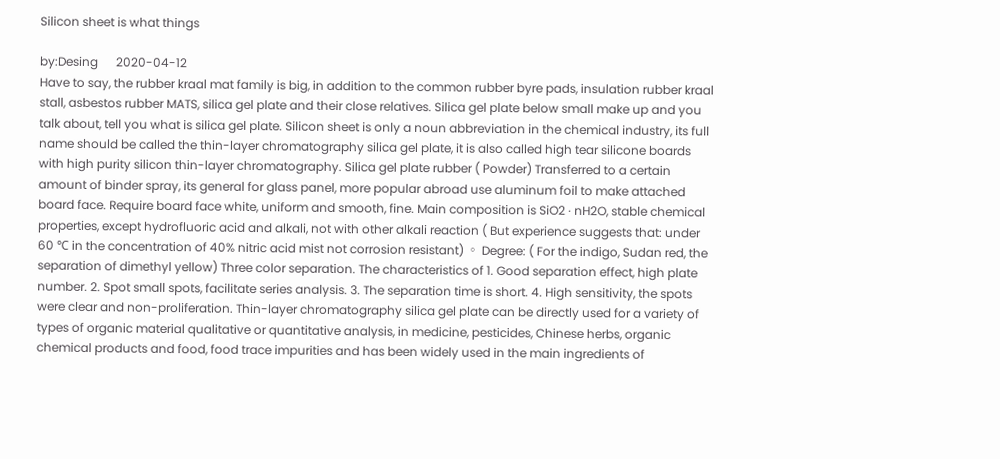Silicon sheet is what things

by:Desing      2020-04-12
Have to say, the rubber kraal mat family is big, in addition to the common rubber byre pads, insulation rubber kraal stall, asbestos rubber MATS, silica gel plate and their close relatives. Silica gel plate below small make up and you talk about, tell you what is silica gel plate. Silicon sheet is only a noun abbreviation in the chemical industry, its full name should be called the thin-layer chromatography silica gel plate, it is also called high tear silicone boards with high purity silicon thin-layer chromatography. Silica gel plate rubber ( Powder) Transferred to a certain amount of binder spray, its general for glass panel, more popular abroad use aluminum foil to make attached board face. Require board face white, uniform and smooth, fine. Main composition is SiO2 · nH2O, stable chemical properties, except hydrofluoric acid and alkali, not with other alkali reaction ( But experience suggests that: under 60 ℃ in the concentration of 40% nitric acid mist not corrosion resistant) 。 Degree: ( For the indigo, Sudan red, the separation of dimethyl yellow) Three color separation. The characteristics of 1. Good separation effect, high plate number. 2. Spot small spots, facilitate series analysis. 3. The separation time is short. 4. High sensitivity, the spots were clear and non-proliferation. Thin-layer chromatography silica gel plate can be directly used for a variety of types of organic material qualitative or quantitative analysis, in medicine, pesticides, Chinese herbs, organic chemical products and food, food trace impurities and has been widely used in the main ingredients of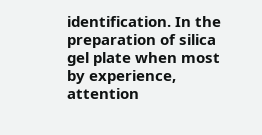identification. In the preparation of silica gel plate when most by experience, attention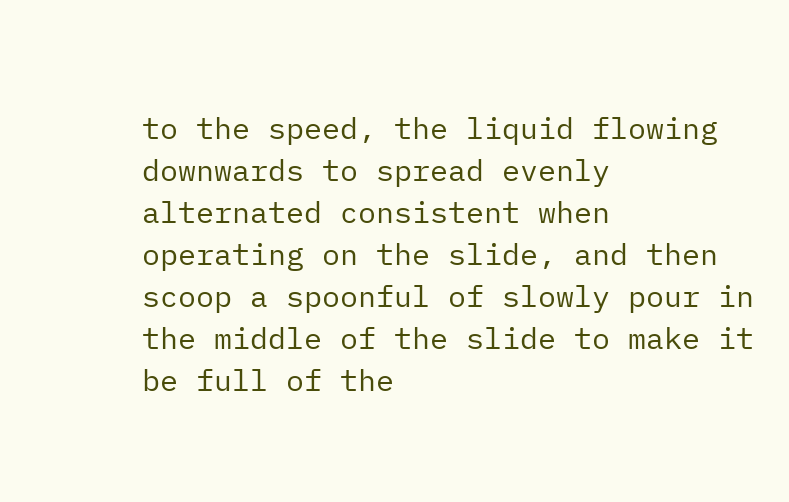to the speed, the liquid flowing downwards to spread evenly alternated consistent when operating on the slide, and then scoop a spoonful of slowly pour in the middle of the slide to make it be full of the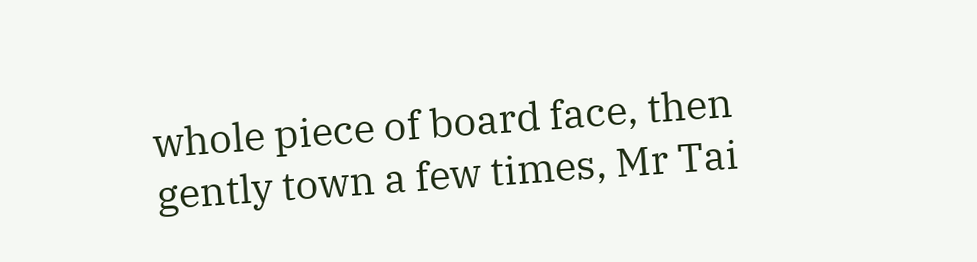whole piece of board face, then gently town a few times, Mr Tai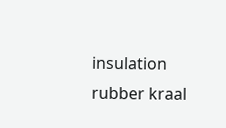insulation rubber kraal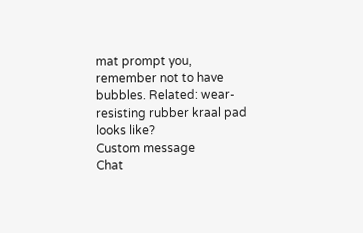mat prompt you, remember not to have bubbles. Related: wear-resisting rubber kraal pad looks like?
Custom message
Chat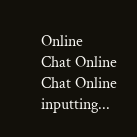Online
Chat Online
Chat Online inputting...